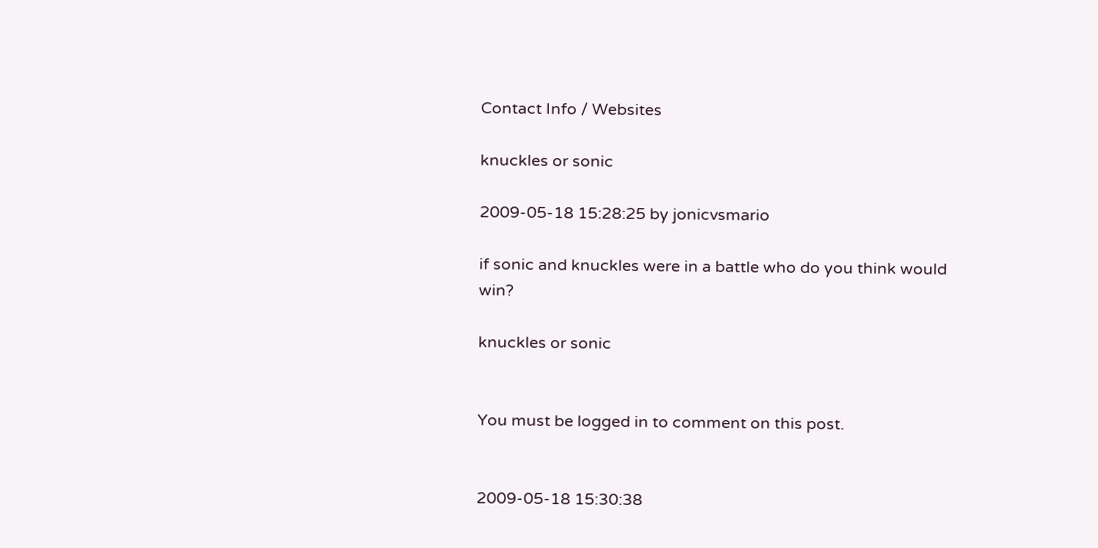Contact Info / Websites

knuckles or sonic

2009-05-18 15:28:25 by jonicvsmario

if sonic and knuckles were in a battle who do you think would win?

knuckles or sonic


You must be logged in to comment on this post.


2009-05-18 15:30:38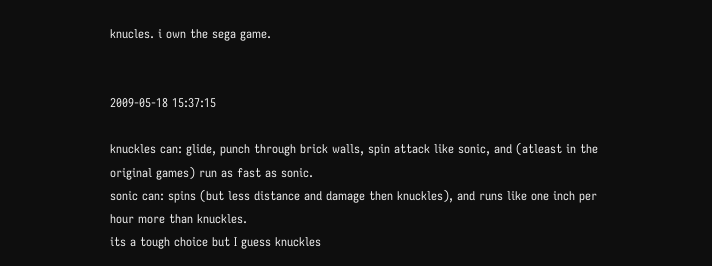knucles. i own the sega game.


2009-05-18 15:37:15

knuckles can: glide, punch through brick walls, spin attack like sonic, and (atleast in the original games) run as fast as sonic.
sonic can: spins (but less distance and damage then knuckles), and runs like one inch per hour more than knuckles.
its a tough choice but I guess knuckles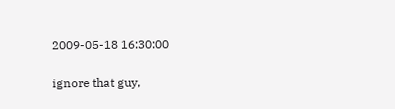2009-05-18 16:30:00

ignore that guy,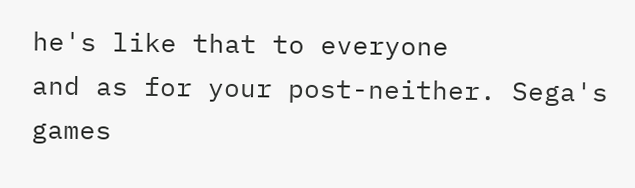he's like that to everyone
and as for your post-neither. Sega's games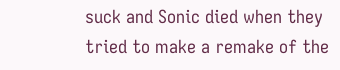suck and Sonic died when they tried to make a remake of the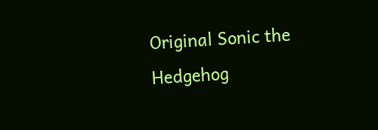Original Sonic the Hedgehog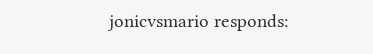jonicvsmario responds: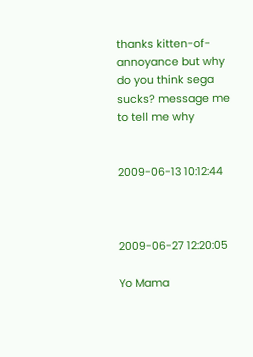thanks kitten-of-annoyance but why do you think sega sucks? message me
to tell me why


2009-06-13 10:12:44



2009-06-27 12:20:05

Yo Mama